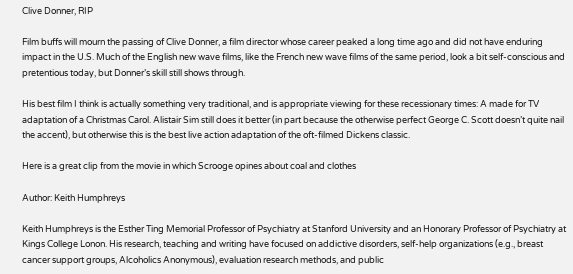Clive Donner, RIP

Film buffs will mourn the passing of Clive Donner, a film director whose career peaked a long time ago and did not have enduring impact in the U.S. Much of the English new wave films, like the French new wave films of the same period, look a bit self-conscious and pretentious today, but Donner’s skill still shows through.

His best film I think is actually something very traditional, and is appropriate viewing for these recessionary times: A made for TV adaptation of a Christmas Carol. Alistair Sim still does it better (in part because the otherwise perfect George C. Scott doesn’t quite nail the accent), but otherwise this is the best live action adaptation of the oft-filmed Dickens classic.

Here is a great clip from the movie in which Scrooge opines about coal and clothes

Author: Keith Humphreys

Keith Humphreys is the Esther Ting Memorial Professor of Psychiatry at Stanford University and an Honorary Professor of Psychiatry at Kings College Lonon. His research, teaching and writing have focused on addictive disorders, self-help organizations (e.g., breast cancer support groups, Alcoholics Anonymous), evaluation research methods, and public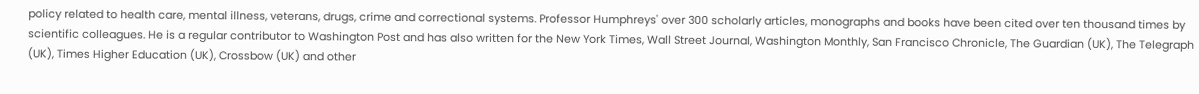policy related to health care, mental illness, veterans, drugs, crime and correctional systems. Professor Humphreys' over 300 scholarly articles, monographs and books have been cited over ten thousand times by scientific colleagues. He is a regular contributor to Washington Post and has also written for the New York Times, Wall Street Journal, Washington Monthly, San Francisco Chronicle, The Guardian (UK), The Telegraph (UK), Times Higher Education (UK), Crossbow (UK) and other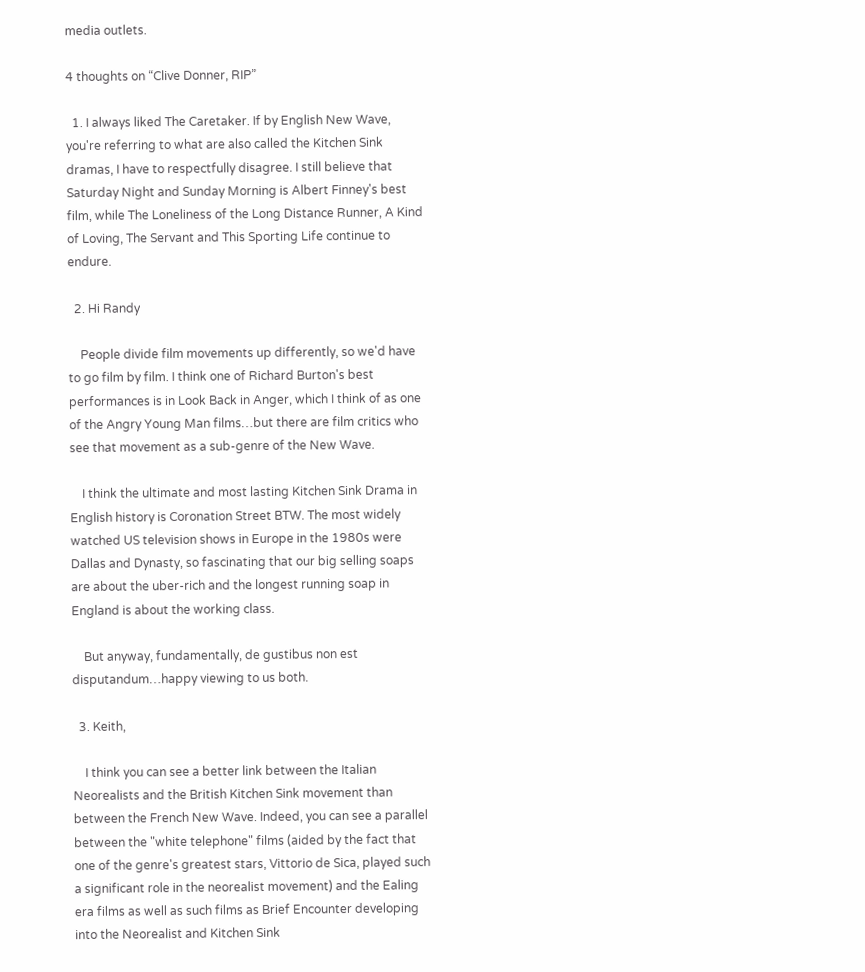media outlets.

4 thoughts on “Clive Donner, RIP”

  1. I always liked The Caretaker. If by English New Wave, you're referring to what are also called the Kitchen Sink dramas, I have to respectfully disagree. I still believe that Saturday Night and Sunday Morning is Albert Finney's best film, while The Loneliness of the Long Distance Runner, A Kind of Loving, The Servant and This Sporting Life continue to endure.

  2. Hi Randy

    People divide film movements up differently, so we'd have to go film by film. I think one of Richard Burton's best performances is in Look Back in Anger, which I think of as one of the Angry Young Man films…but there are film critics who see that movement as a sub-genre of the New Wave.

    I think the ultimate and most lasting Kitchen Sink Drama in English history is Coronation Street BTW. The most widely watched US television shows in Europe in the 1980s were Dallas and Dynasty, so fascinating that our big selling soaps are about the uber-rich and the longest running soap in England is about the working class.

    But anyway, fundamentally, de gustibus non est disputandum…happy viewing to us both.

  3. Keith,

    I think you can see a better link between the Italian Neorealists and the British Kitchen Sink movement than between the French New Wave. Indeed, you can see a parallel between the "white telephone" films (aided by the fact that one of the genre's greatest stars, Vittorio de Sica, played such a significant role in the neorealist movement) and the Ealing era films as well as such films as Brief Encounter developing into the Neorealist and Kitchen Sink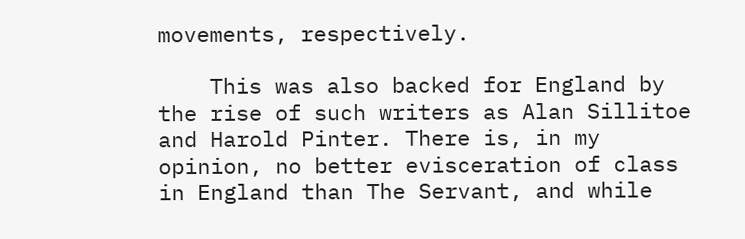movements, respectively.

    This was also backed for England by the rise of such writers as Alan Sillitoe and Harold Pinter. There is, in my opinion, no better evisceration of class in England than The Servant, and while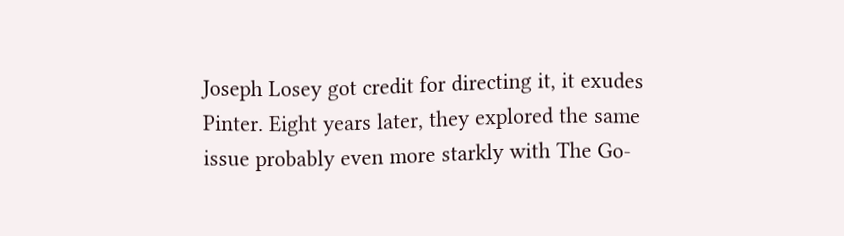Joseph Losey got credit for directing it, it exudes Pinter. Eight years later, they explored the same issue probably even more starkly with The Go-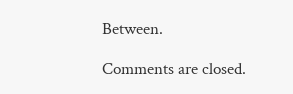Between.

Comments are closed.